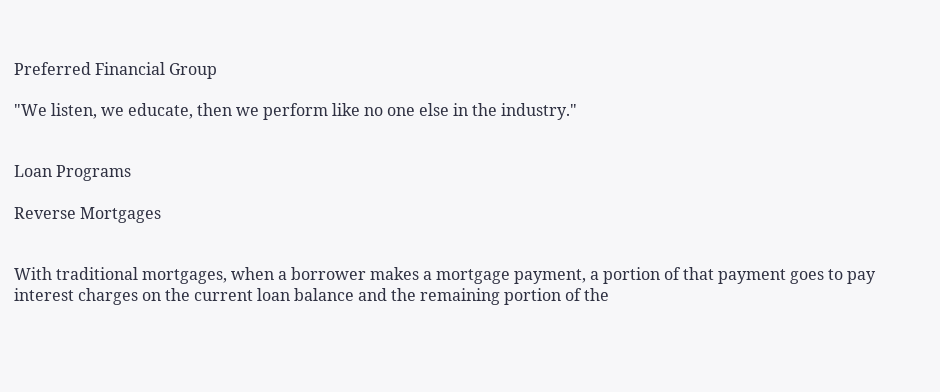Preferred Financial Group

"We listen, we educate, then we perform like no one else in the industry."


Loan Programs

Reverse Mortgages


With traditional mortgages, when a borrower makes a mortgage payment, a portion of that payment goes to pay interest charges on the current loan balance and the remaining portion of the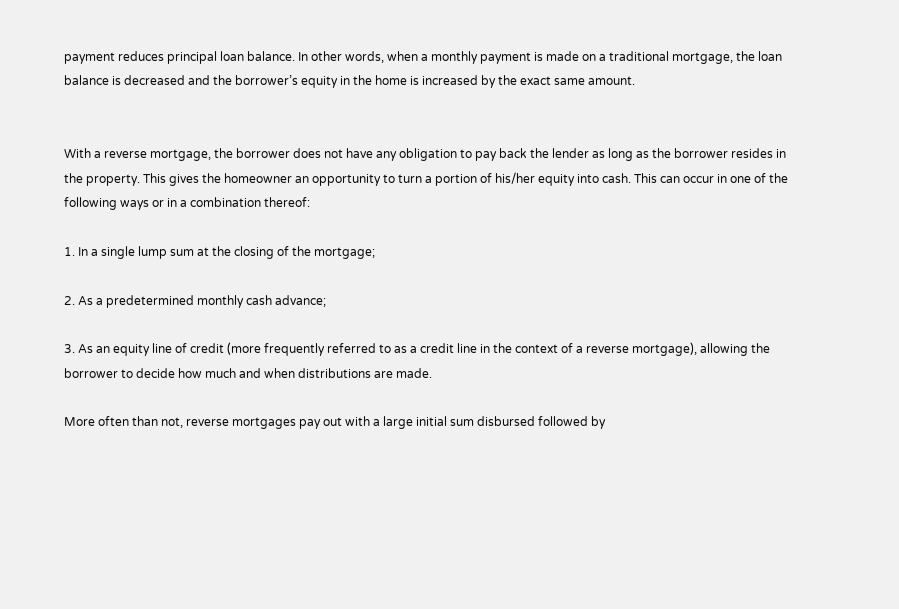payment reduces principal loan balance. In other words, when a monthly payment is made on a traditional mortgage, the loan balance is decreased and the borrower’s equity in the home is increased by the exact same amount.


With a reverse mortgage, the borrower does not have any obligation to pay back the lender as long as the borrower resides in the property. This gives the homeowner an opportunity to turn a portion of his/her equity into cash. This can occur in one of the following ways or in a combination thereof:

1. In a single lump sum at the closing of the mortgage;

2. As a predetermined monthly cash advance;

3. As an equity line of credit (more frequently referred to as a credit line in the context of a reverse mortgage), allowing the borrower to decide how much and when distributions are made.

More often than not, reverse mortgages pay out with a large initial sum disbursed followed by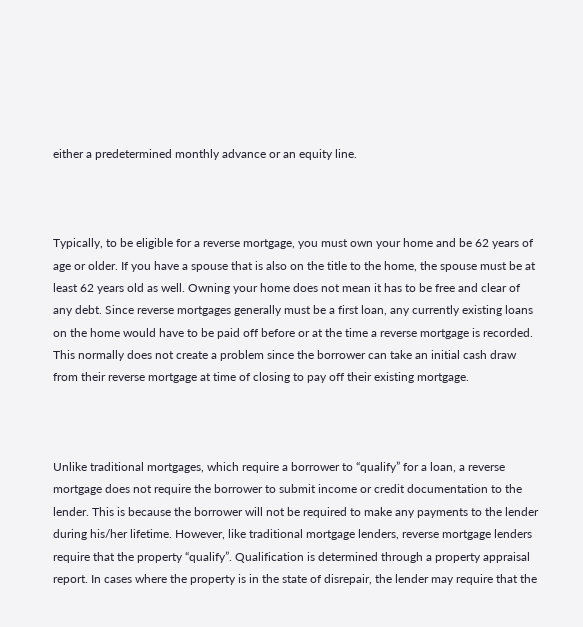either a predetermined monthly advance or an equity line.



Typically, to be eligible for a reverse mortgage, you must own your home and be 62 years of age or older. If you have a spouse that is also on the title to the home, the spouse must be at least 62 years old as well. Owning your home does not mean it has to be free and clear of any debt. Since reverse mortgages generally must be a first loan, any currently existing loans on the home would have to be paid off before or at the time a reverse mortgage is recorded. This normally does not create a problem since the borrower can take an initial cash draw from their reverse mortgage at time of closing to pay off their existing mortgage.



Unlike traditional mortgages, which require a borrower to “qualify” for a loan, a reverse mortgage does not require the borrower to submit income or credit documentation to the lender. This is because the borrower will not be required to make any payments to the lender during his/her lifetime. However, like traditional mortgage lenders, reverse mortgage lenders require that the property “qualify”. Qualification is determined through a property appraisal report. In cases where the property is in the state of disrepair, the lender may require that the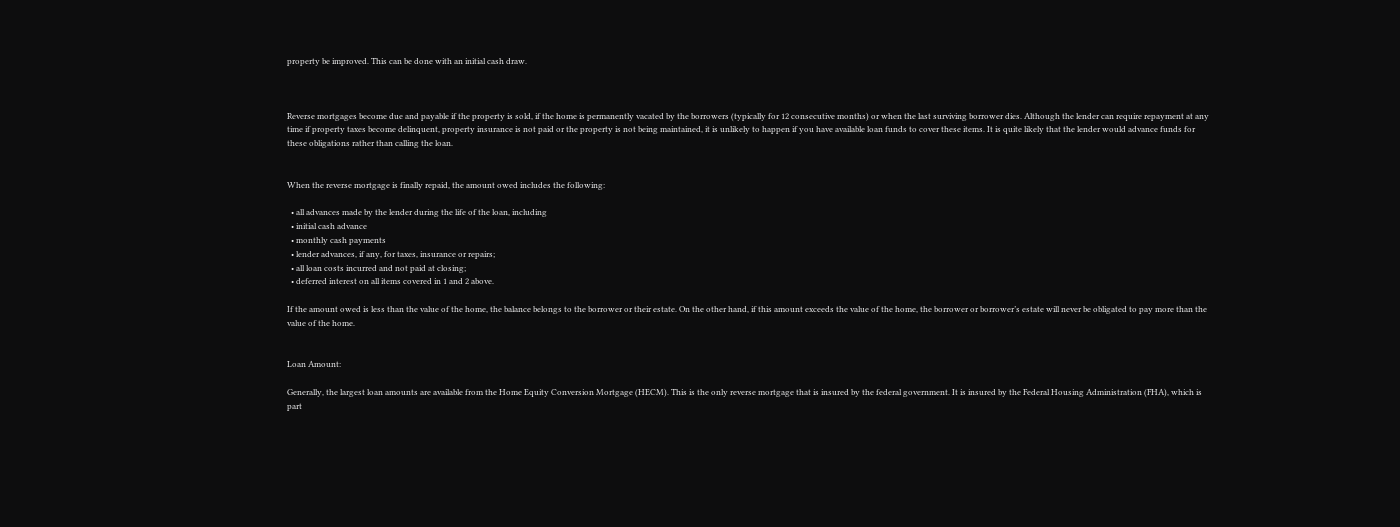property be improved. This can be done with an initial cash draw.



Reverse mortgages become due and payable if the property is sold, if the home is permanently vacated by the borrowers (typically for 12 consecutive months) or when the last surviving borrower dies. Although the lender can require repayment at any time if property taxes become delinquent, property insurance is not paid or the property is not being maintained, it is unlikely to happen if you have available loan funds to cover these items. It is quite likely that the lender would advance funds for these obligations rather than calling the loan.


When the reverse mortgage is finally repaid, the amount owed includes the following:

  • all advances made by the lender during the life of the loan, including
  • initial cash advance
  • monthly cash payments
  • lender advances, if any, for taxes, insurance or repairs;
  • all loan costs incurred and not paid at closing;
  • deferred interest on all items covered in 1 and 2 above.

If the amount owed is less than the value of the home, the balance belongs to the borrower or their estate. On the other hand, if this amount exceeds the value of the home, the borrower or borrower’s estate will never be obligated to pay more than the value of the home.


Loan Amount:

Generally, the largest loan amounts are available from the Home Equity Conversion Mortgage (HECM). This is the only reverse mortgage that is insured by the federal government. It is insured by the Federal Housing Administration (FHA), which is part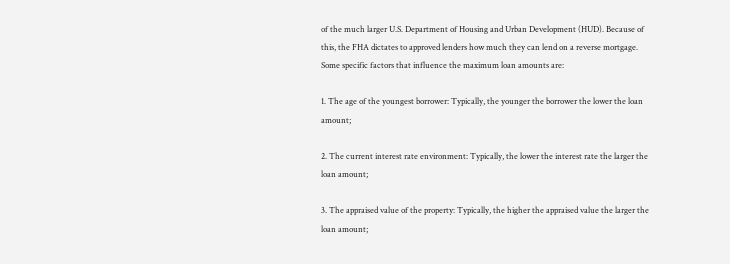of the much larger U.S. Department of Housing and Urban Development (HUD). Because of this, the FHA dictates to approved lenders how much they can lend on a reverse mortgage. Some specific factors that influence the maximum loan amounts are:

1. The age of the youngest borrower: Typically, the younger the borrower the lower the loan amount;

2. The current interest rate environment: Typically, the lower the interest rate the larger the loan amount;

3. The appraised value of the property: Typically, the higher the appraised value the larger the loan amount;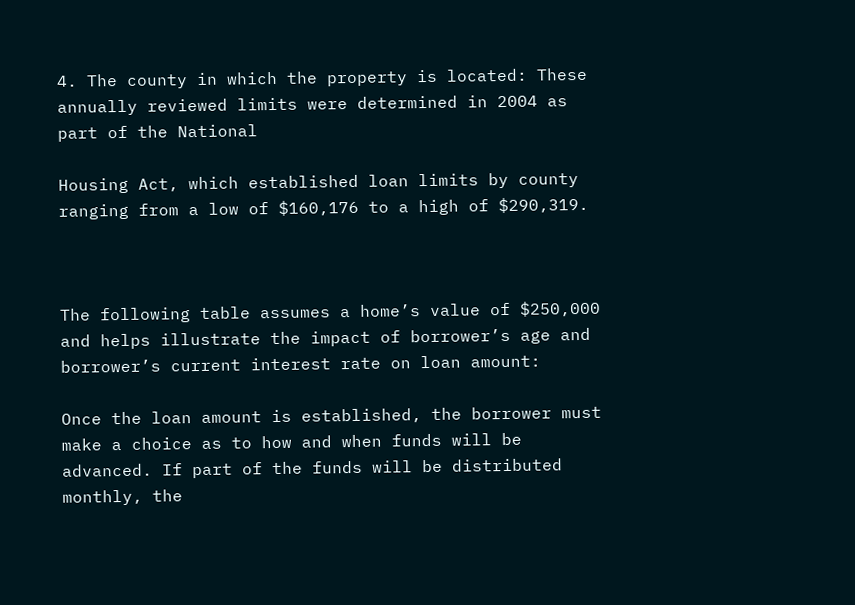4. The county in which the property is located: These annually reviewed limits were determined in 2004 as part of the National

Housing Act, which established loan limits by county ranging from a low of $160,176 to a high of $290,319.



The following table assumes a home’s value of $250,000 and helps illustrate the impact of borrower’s age and borrower’s current interest rate on loan amount:

Once the loan amount is established, the borrower must make a choice as to how and when funds will be advanced. If part of the funds will be distributed monthly, the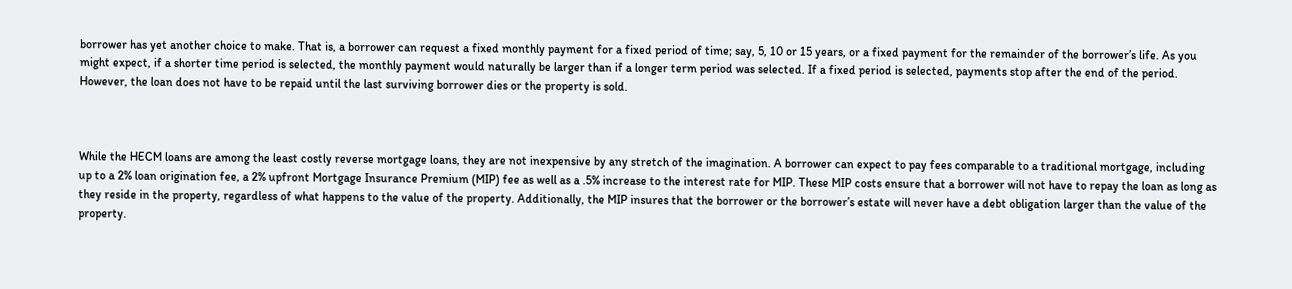borrower has yet another choice to make. That is, a borrower can request a fixed monthly payment for a fixed period of time; say, 5, 10 or 15 years, or a fixed payment for the remainder of the borrower’s life. As you might expect, if a shorter time period is selected, the monthly payment would naturally be larger than if a longer term period was selected. If a fixed period is selected, payments stop after the end of the period. However, the loan does not have to be repaid until the last surviving borrower dies or the property is sold.



While the HECM loans are among the least costly reverse mortgage loans, they are not inexpensive by any stretch of the imagination. A borrower can expect to pay fees comparable to a traditional mortgage, including up to a 2% loan origination fee, a 2% upfront Mortgage Insurance Premium (MIP) fee as well as a .5% increase to the interest rate for MIP. These MIP costs ensure that a borrower will not have to repay the loan as long as they reside in the property, regardless of what happens to the value of the property. Additionally, the MIP insures that the borrower or the borrower’s estate will never have a debt obligation larger than the value of the property.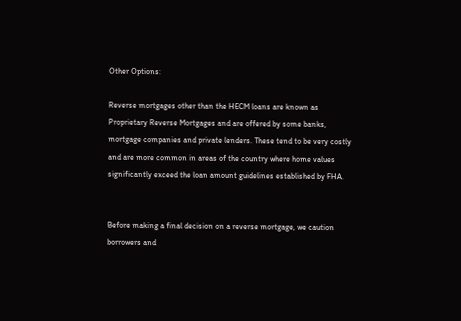Other Options:

Reverse mortgages other than the HECM loans are known as Proprietary Reverse Mortgages and are offered by some banks, mortgage companies and private lenders. These tend to be very costly and are more common in areas of the country where home values significantly exceed the loan amount guidelines established by FHA.


Before making a final decision on a reverse mortgage, we caution borrowers and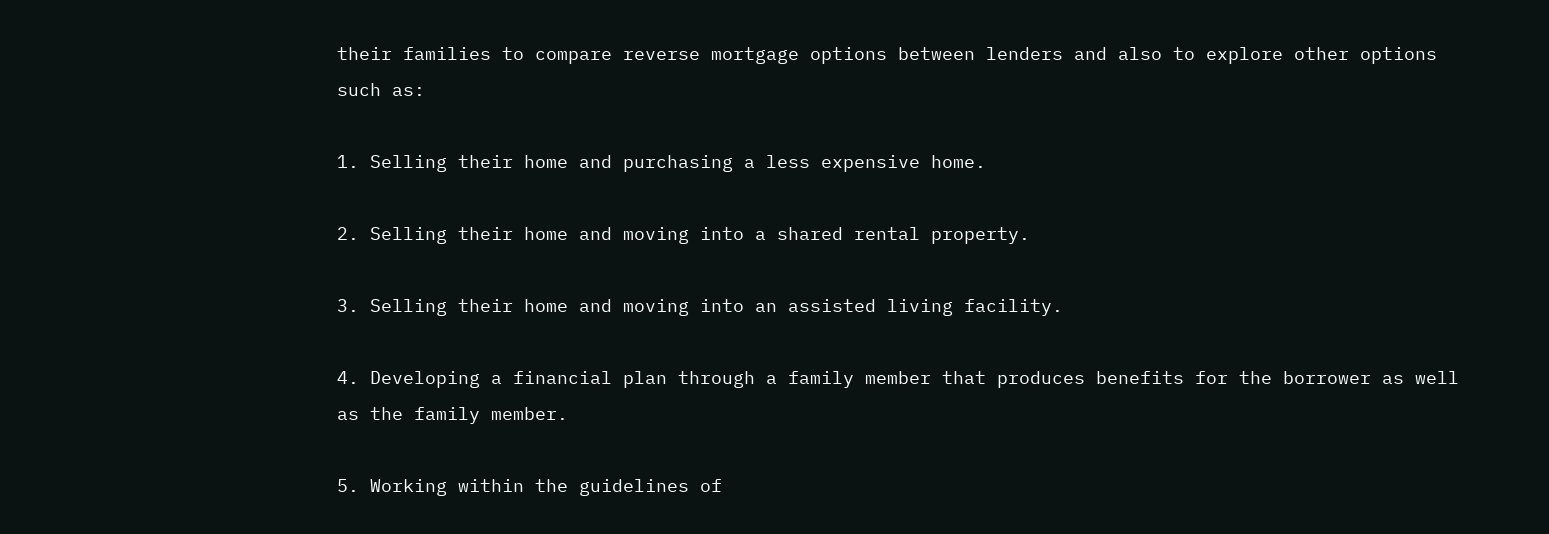their families to compare reverse mortgage options between lenders and also to explore other options such as:

1. Selling their home and purchasing a less expensive home.

2. Selling their home and moving into a shared rental property.

3. Selling their home and moving into an assisted living facility.

4. Developing a financial plan through a family member that produces benefits for the borrower as well as the family member.

5. Working within the guidelines of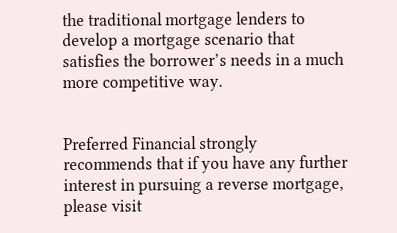the traditional mortgage lenders to develop a mortgage scenario that satisfies the borrower’s needs in a much more competitive way.


Preferred Financial strongly recommends that if you have any further interest in pursuing a reverse mortgage, please visit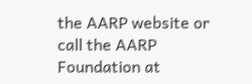the AARP website or call the AARP Foundation at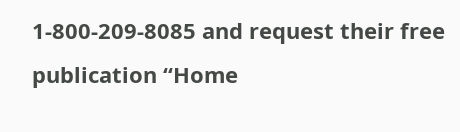1-800-209-8085 and request their free publication “Home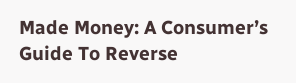Made Money: A Consumer’s Guide To Reverse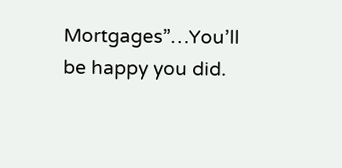Mortgages”…You’ll be happy you did.